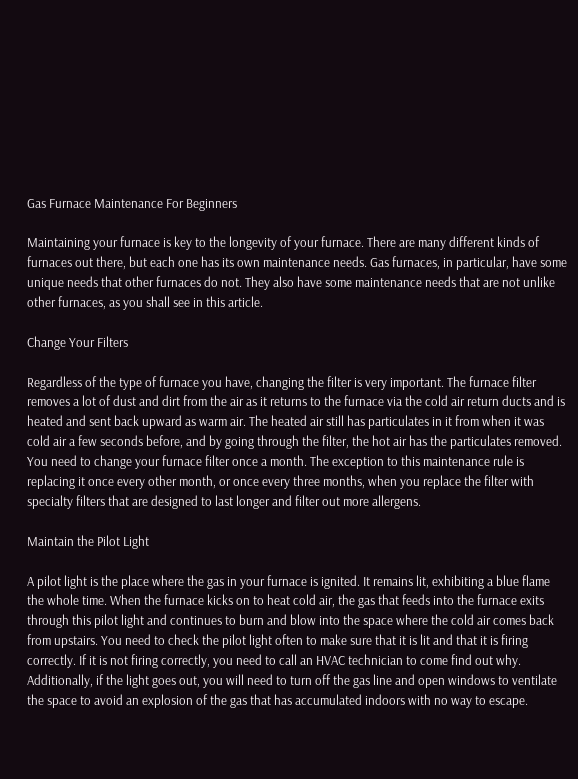Gas Furnace Maintenance For Beginners

Maintaining your furnace is key to the longevity of your furnace. There are many different kinds of furnaces out there, but each one has its own maintenance needs. Gas furnaces, in particular, have some unique needs that other furnaces do not. They also have some maintenance needs that are not unlike other furnaces, as you shall see in this article.

Change Your Filters

Regardless of the type of furnace you have, changing the filter is very important. The furnace filter removes a lot of dust and dirt from the air as it returns to the furnace via the cold air return ducts and is heated and sent back upward as warm air. The heated air still has particulates in it from when it was cold air a few seconds before, and by going through the filter, the hot air has the particulates removed. You need to change your furnace filter once a month. The exception to this maintenance rule is replacing it once every other month, or once every three months, when you replace the filter with specialty filters that are designed to last longer and filter out more allergens.

Maintain the Pilot Light

A pilot light is the place where the gas in your furnace is ignited. It remains lit, exhibiting a blue flame the whole time. When the furnace kicks on to heat cold air, the gas that feeds into the furnace exits through this pilot light and continues to burn and blow into the space where the cold air comes back from upstairs. You need to check the pilot light often to make sure that it is lit and that it is firing correctly. If it is not firing correctly, you need to call an HVAC technician to come find out why. Additionally, if the light goes out, you will need to turn off the gas line and open windows to ventilate the space to avoid an explosion of the gas that has accumulated indoors with no way to escape.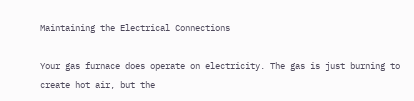Maintaining the Electrical Connections

Your gas furnace does operate on electricity. The gas is just burning to create hot air, but the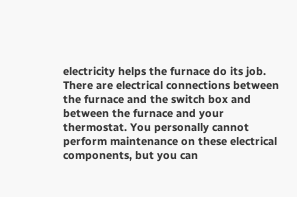electricity helps the furnace do its job. There are electrical connections between the furnace and the switch box and between the furnace and your thermostat. You personally cannot perform maintenance on these electrical components, but you can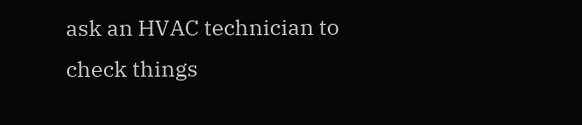ask an HVAC technician to check things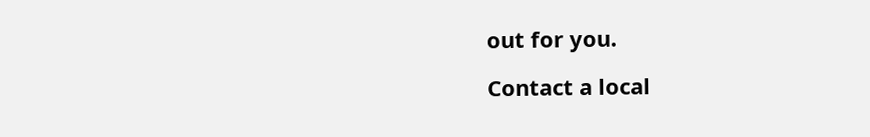out for you.

Contact a local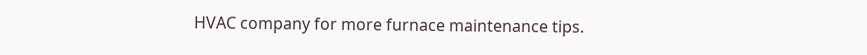HVAC company for more furnace maintenance tips.